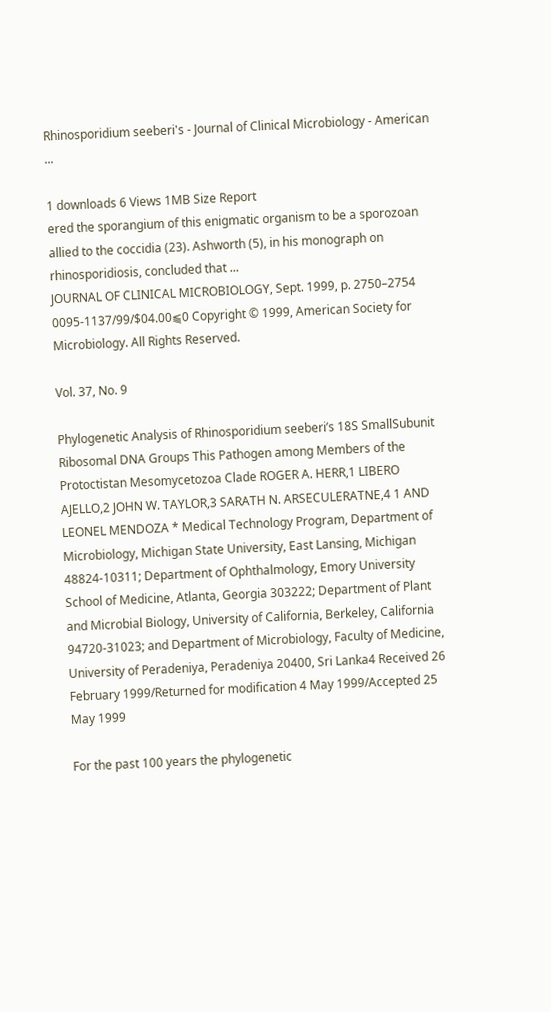Rhinosporidium seeberi's - Journal of Clinical Microbiology - American ...

1 downloads 6 Views 1MB Size Report
ered the sporangium of this enigmatic organism to be a sporozoan allied to the coccidia (23). Ashworth (5), in his monograph on rhinosporidiosis, concluded that ...
JOURNAL OF CLINICAL MICROBIOLOGY, Sept. 1999, p. 2750–2754 0095-1137/99/$04.00⫹0 Copyright © 1999, American Society for Microbiology. All Rights Reserved.

Vol. 37, No. 9

Phylogenetic Analysis of Rhinosporidium seeberi’s 18S SmallSubunit Ribosomal DNA Groups This Pathogen among Members of the Protoctistan Mesomycetozoa Clade ROGER A. HERR,1 LIBERO AJELLO,2 JOHN W. TAYLOR,3 SARATH N. ARSECULERATNE,4 1 AND LEONEL MENDOZA * Medical Technology Program, Department of Microbiology, Michigan State University, East Lansing, Michigan 48824-10311; Department of Ophthalmology, Emory University School of Medicine, Atlanta, Georgia 303222; Department of Plant and Microbial Biology, University of California, Berkeley, California 94720-31023; and Department of Microbiology, Faculty of Medicine, University of Peradeniya, Peradeniya 20400, Sri Lanka4 Received 26 February 1999/Returned for modification 4 May 1999/Accepted 25 May 1999

For the past 100 years the phylogenetic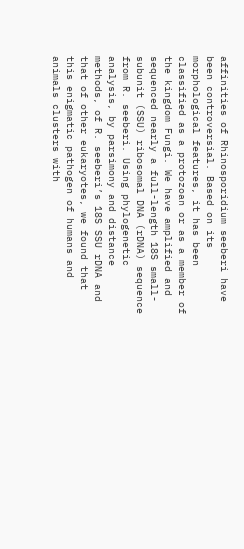affinities of Rhinosporidium seeberi have been controversial. Based on its morphological features, it has been classified as a protozoan or as a member of the kingdom Fungi. We have amplified and sequenced nearly a full-length 18S small-subunit (SSU) ribosomal DNA (rDNA) sequence from R. seeberi. Using phylogenetic analysis, by parsimony and distance methods, of R. seeberi’s 18S SSU rDNA and that of other eukaryotes, we found that this enigmatic pathogen of humans and animals clusters with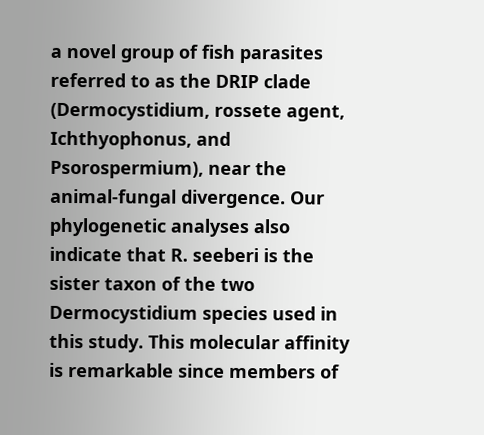a novel group of fish parasites referred to as the DRIP clade (Dermocystidium, rossete agent, Ichthyophonus, and Psorospermium), near the animal-fungal divergence. Our phylogenetic analyses also indicate that R. seeberi is the sister taxon of the two Dermocystidium species used in this study. This molecular affinity is remarkable since members of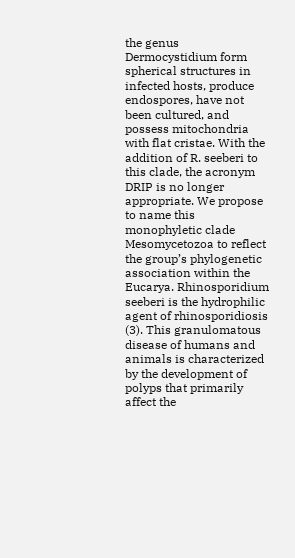the genus Dermocystidium form spherical structures in infected hosts, produce endospores, have not been cultured, and possess mitochondria with flat cristae. With the addition of R. seeberi to this clade, the acronym DRIP is no longer appropriate. We propose to name this monophyletic clade Mesomycetozoa to reflect the group’s phylogenetic association within the Eucarya. Rhinosporidium seeberi is the hydrophilic agent of rhinosporidiosis (3). This granulomatous disease of humans and animals is characterized by the development of polyps that primarily affect the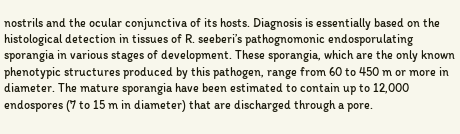nostrils and the ocular conjunctiva of its hosts. Diagnosis is essentially based on the histological detection in tissues of R. seeberi’s pathognomonic endosporulating sporangia in various stages of development. These sporangia, which are the only known phenotypic structures produced by this pathogen, range from 60 to 450 m or more in diameter. The mature sporangia have been estimated to contain up to 12,000 endospores (7 to 15 m in diameter) that are discharged through a pore.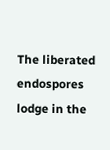The liberated endospores lodge in the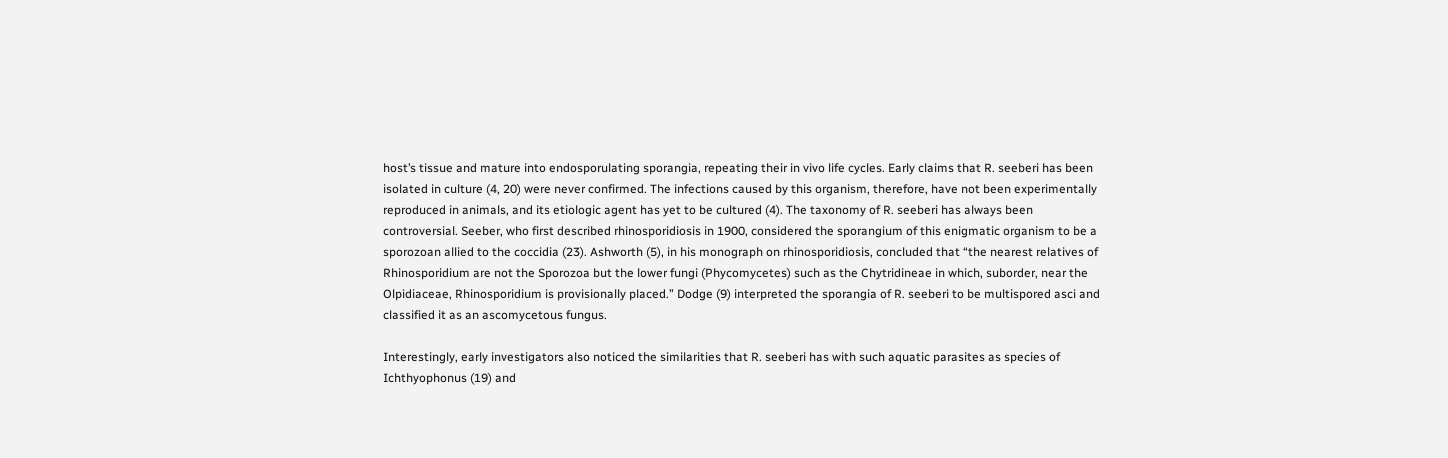host’s tissue and mature into endosporulating sporangia, repeating their in vivo life cycles. Early claims that R. seeberi has been isolated in culture (4, 20) were never confirmed. The infections caused by this organism, therefore, have not been experimentally reproduced in animals, and its etiologic agent has yet to be cultured (4). The taxonomy of R. seeberi has always been controversial. Seeber, who first described rhinosporidiosis in 1900, considered the sporangium of this enigmatic organism to be a sporozoan allied to the coccidia (23). Ashworth (5), in his monograph on rhinosporidiosis, concluded that “the nearest relatives of Rhinosporidium are not the Sporozoa but the lower fungi (Phycomycetes) such as the Chytridineae in which, suborder, near the Olpidiaceae, Rhinosporidium is provisionally placed.” Dodge (9) interpreted the sporangia of R. seeberi to be multispored asci and classified it as an ascomycetous fungus.

Interestingly, early investigators also noticed the similarities that R. seeberi has with such aquatic parasites as species of Ichthyophonus (19) and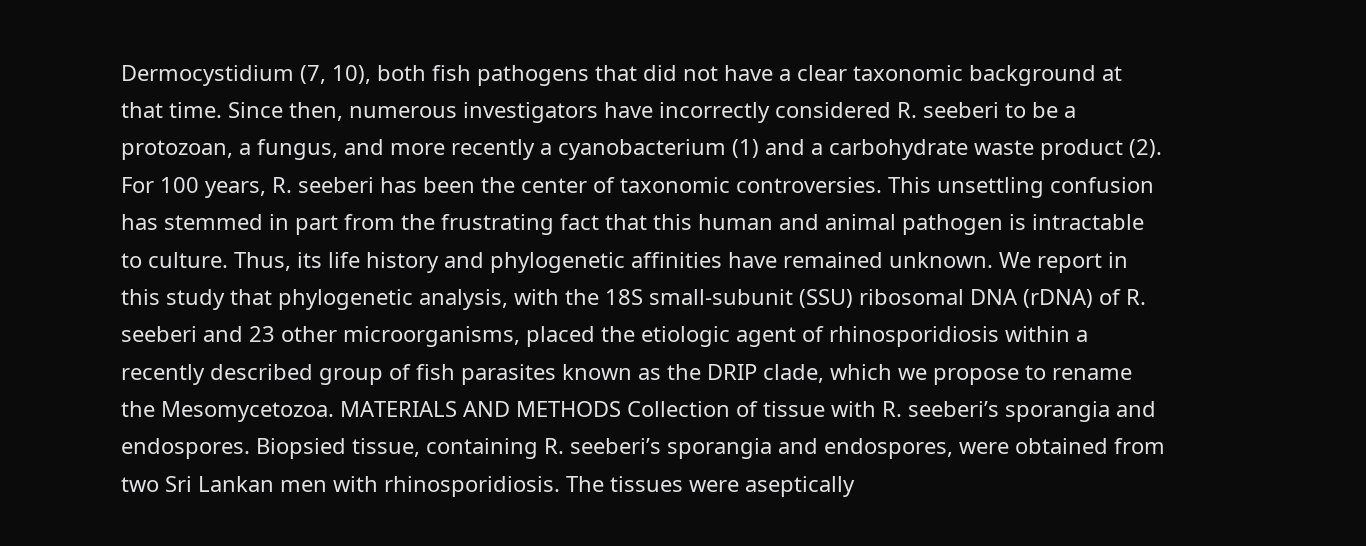Dermocystidium (7, 10), both fish pathogens that did not have a clear taxonomic background at that time. Since then, numerous investigators have incorrectly considered R. seeberi to be a protozoan, a fungus, and more recently a cyanobacterium (1) and a carbohydrate waste product (2). For 100 years, R. seeberi has been the center of taxonomic controversies. This unsettling confusion has stemmed in part from the frustrating fact that this human and animal pathogen is intractable to culture. Thus, its life history and phylogenetic affinities have remained unknown. We report in this study that phylogenetic analysis, with the 18S small-subunit (SSU) ribosomal DNA (rDNA) of R. seeberi and 23 other microorganisms, placed the etiologic agent of rhinosporidiosis within a recently described group of fish parasites known as the DRIP clade, which we propose to rename the Mesomycetozoa. MATERIALS AND METHODS Collection of tissue with R. seeberi’s sporangia and endospores. Biopsied tissue, containing R. seeberi’s sporangia and endospores, were obtained from two Sri Lankan men with rhinosporidiosis. The tissues were aseptically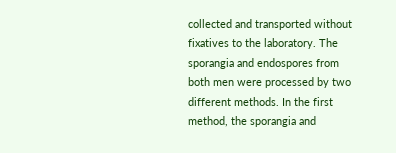collected and transported without fixatives to the laboratory. The sporangia and endospores from both men were processed by two different methods. In the first method, the sporangia and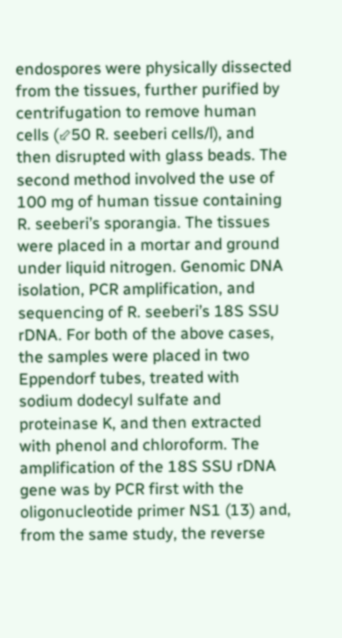endospores were physically dissected from the tissues, further purified by centrifugation to remove human cells (⬃50 R. seeberi cells/l), and then disrupted with glass beads. The second method involved the use of 100 mg of human tissue containing R. seeberi’s sporangia. The tissues were placed in a mortar and ground under liquid nitrogen. Genomic DNA isolation, PCR amplification, and sequencing of R. seeberi’s 18S SSU rDNA. For both of the above cases, the samples were placed in two Eppendorf tubes, treated with sodium dodecyl sulfate and proteinase K, and then extracted with phenol and chloroform. The amplification of the 18S SSU rDNA gene was by PCR first with the oligonucleotide primer NS1 (13) and, from the same study, the reverse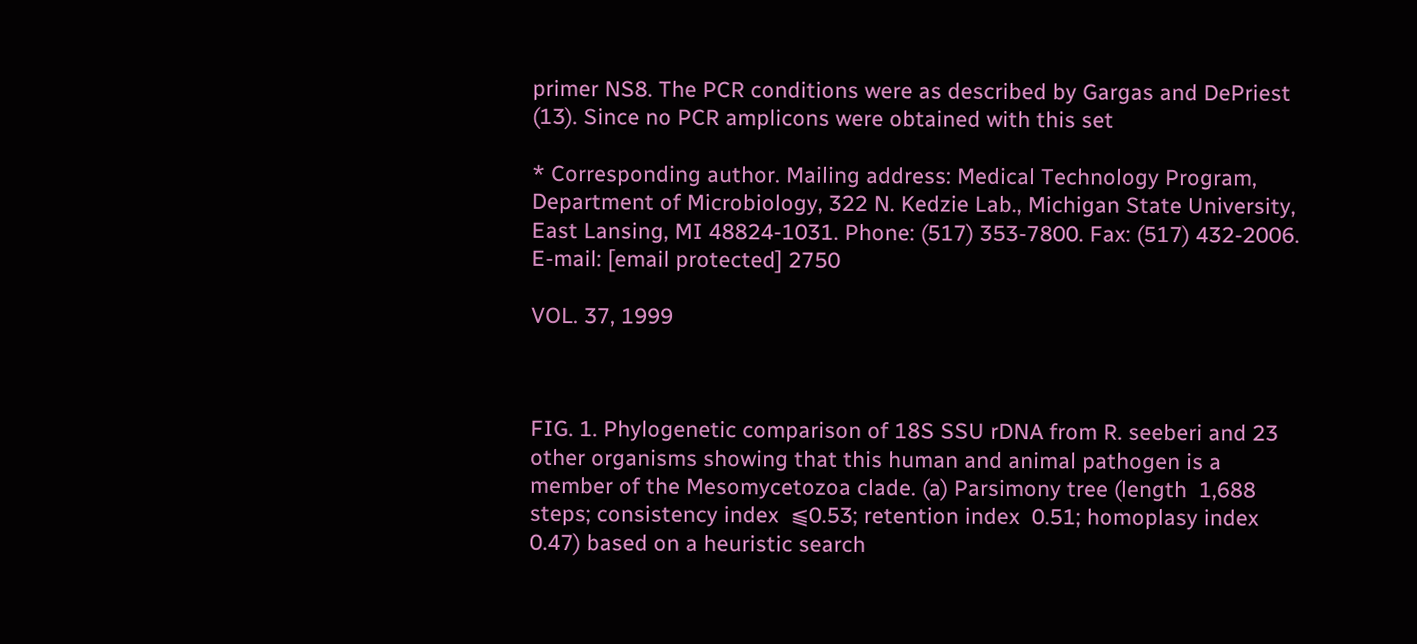primer NS8. The PCR conditions were as described by Gargas and DePriest (13). Since no PCR amplicons were obtained with this set

* Corresponding author. Mailing address: Medical Technology Program, Department of Microbiology, 322 N. Kedzie Lab., Michigan State University, East Lansing, MI 48824-1031. Phone: (517) 353-7800. Fax: (517) 432-2006. E-mail: [email protected] 2750

VOL. 37, 1999



FIG. 1. Phylogenetic comparison of 18S SSU rDNA from R. seeberi and 23 other organisms showing that this human and animal pathogen is a member of the Mesomycetozoa clade. (a) Parsimony tree (length  1,688 steps; consistency index  ⫹0.53; retention index  0.51; homoplasy index  0.47) based on a heuristic search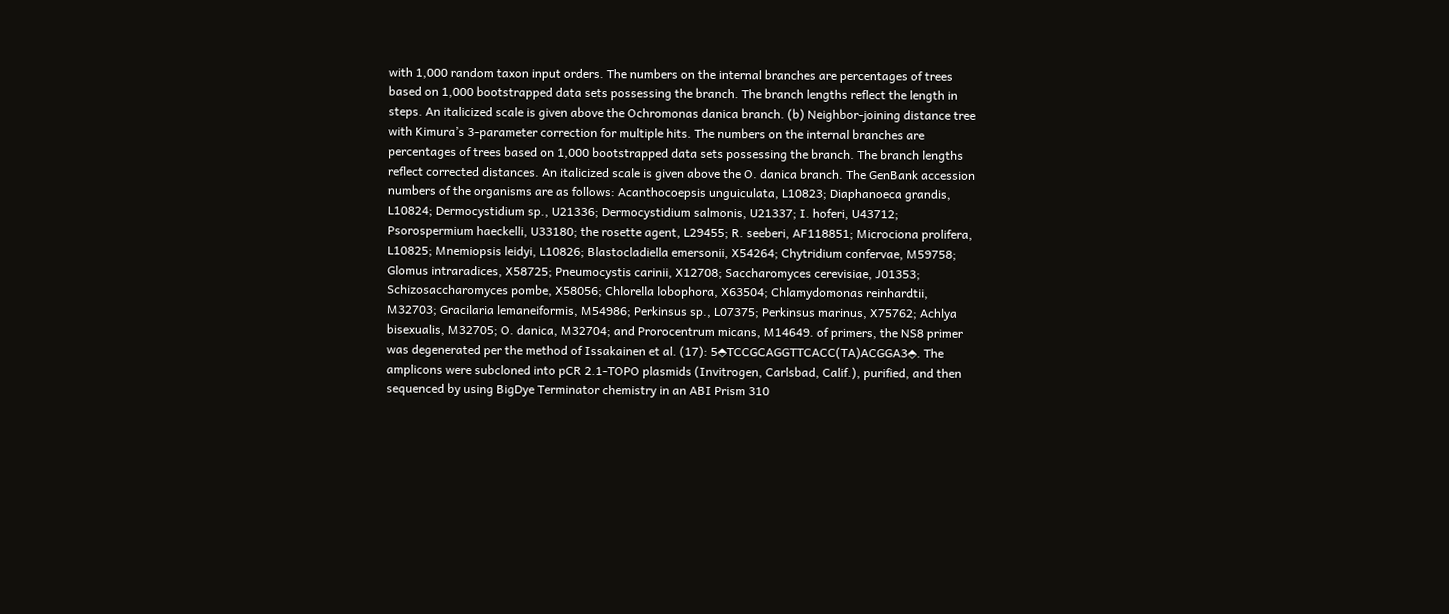with 1,000 random taxon input orders. The numbers on the internal branches are percentages of trees based on 1,000 bootstrapped data sets possessing the branch. The branch lengths reflect the length in steps. An italicized scale is given above the Ochromonas danica branch. (b) Neighbor-joining distance tree with Kimura’s 3-parameter correction for multiple hits. The numbers on the internal branches are percentages of trees based on 1,000 bootstrapped data sets possessing the branch. The branch lengths reflect corrected distances. An italicized scale is given above the O. danica branch. The GenBank accession numbers of the organisms are as follows: Acanthocoepsis unguiculata, L10823; Diaphanoeca grandis, L10824; Dermocystidium sp., U21336; Dermocystidium salmonis, U21337; I. hoferi, U43712; Psorospermium haeckelli, U33180; the rosette agent, L29455; R. seeberi, AF118851; Microciona prolifera, L10825; Mnemiopsis leidyi, L10826; Blastocladiella emersonii, X54264; Chytridium confervae, M59758; Glomus intraradices, X58725; Pneumocystis carinii, X12708; Saccharomyces cerevisiae, J01353; Schizosaccharomyces pombe, X58056; Chlorella lobophora, X63504; Chlamydomonas reinhardtii, M32703; Gracilaria lemaneiformis, M54986; Perkinsus sp., L07375; Perkinsus marinus, X75762; Achlya bisexualis, M32705; O. danica, M32704; and Prorocentrum micans, M14649. of primers, the NS8 primer was degenerated per the method of Issakainen et al. (17): 5⬘TCCGCAGGTTCACC(TA)ACGGA3⬘. The amplicons were subcloned into pCR 2.1-TOPO plasmids (Invitrogen, Carlsbad, Calif.), purified, and then sequenced by using BigDye Terminator chemistry in an ABI Prism 310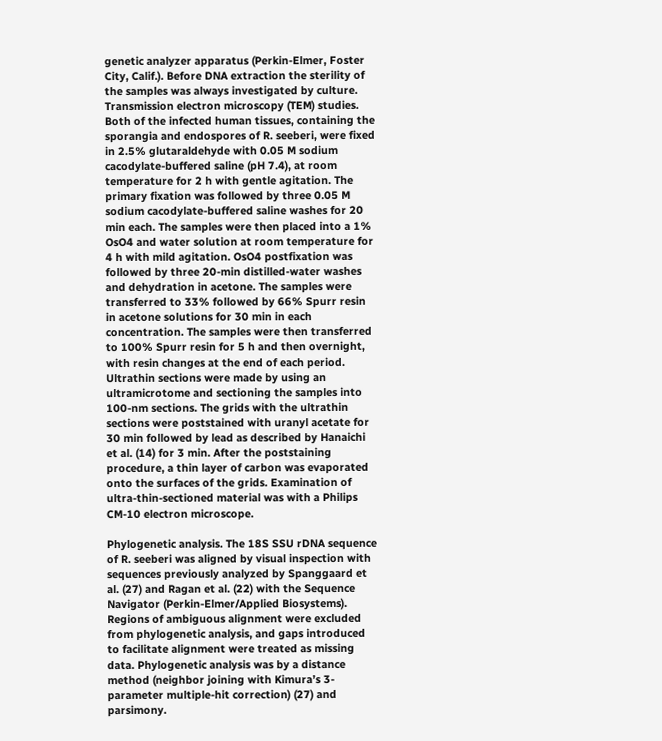genetic analyzer apparatus (Perkin-Elmer, Foster City, Calif.). Before DNA extraction the sterility of the samples was always investigated by culture. Transmission electron microscopy (TEM) studies. Both of the infected human tissues, containing the sporangia and endospores of R. seeberi, were fixed in 2.5% glutaraldehyde with 0.05 M sodium cacodylate-buffered saline (pH 7.4), at room temperature for 2 h with gentle agitation. The primary fixation was followed by three 0.05 M sodium cacodylate-buffered saline washes for 20 min each. The samples were then placed into a 1% OsO4 and water solution at room temperature for 4 h with mild agitation. OsO4 postfixation was followed by three 20-min distilled-water washes and dehydration in acetone. The samples were transferred to 33% followed by 66% Spurr resin in acetone solutions for 30 min in each concentration. The samples were then transferred to 100% Spurr resin for 5 h and then overnight, with resin changes at the end of each period. Ultrathin sections were made by using an ultramicrotome and sectioning the samples into 100-nm sections. The grids with the ultrathin sections were poststained with uranyl acetate for 30 min followed by lead as described by Hanaichi et al. (14) for 3 min. After the poststaining procedure, a thin layer of carbon was evaporated onto the surfaces of the grids. Examination of ultra-thin-sectioned material was with a Philips CM-10 electron microscope.

Phylogenetic analysis. The 18S SSU rDNA sequence of R. seeberi was aligned by visual inspection with sequences previously analyzed by Spanggaard et al. (27) and Ragan et al. (22) with the Sequence Navigator (Perkin-Elmer/Applied Biosystems). Regions of ambiguous alignment were excluded from phylogenetic analysis, and gaps introduced to facilitate alignment were treated as missing data. Phylogenetic analysis was by a distance method (neighbor joining with Kimura’s 3-parameter multiple-hit correction) (27) and parsimony.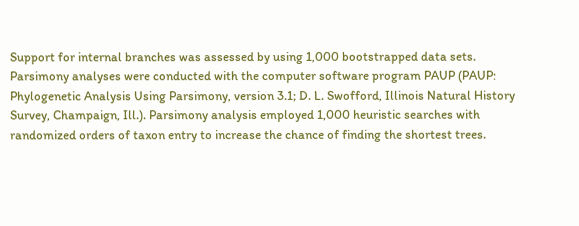Support for internal branches was assessed by using 1,000 bootstrapped data sets. Parsimony analyses were conducted with the computer software program PAUP (PAUP: Phylogenetic Analysis Using Parsimony, version 3.1; D. L. Swofford, Illinois Natural History Survey, Champaign, Ill.). Parsimony analysis employed 1,000 heuristic searches with randomized orders of taxon entry to increase the chance of finding the shortest trees.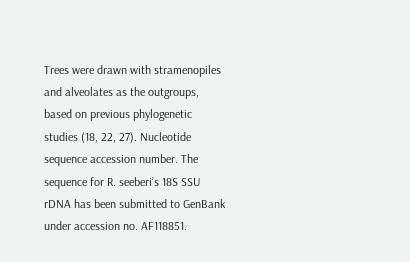Trees were drawn with stramenopiles and alveolates as the outgroups, based on previous phylogenetic studies (18, 22, 27). Nucleotide sequence accession number. The sequence for R. seeberi’s 18S SSU rDNA has been submitted to GenBank under accession no. AF118851.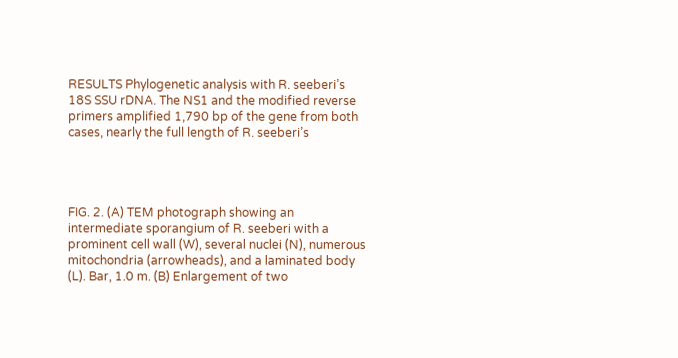RESULTS Phylogenetic analysis with R. seeberi’s 18S SSU rDNA. The NS1 and the modified reverse primers amplified 1,790 bp of the gene from both cases, nearly the full length of R. seeberi’s




FIG. 2. (A) TEM photograph showing an intermediate sporangium of R. seeberi with a prominent cell wall (W), several nuclei (N), numerous mitochondria (arrowheads), and a laminated body (L). Bar, 1.0 m. (B) Enlargement of two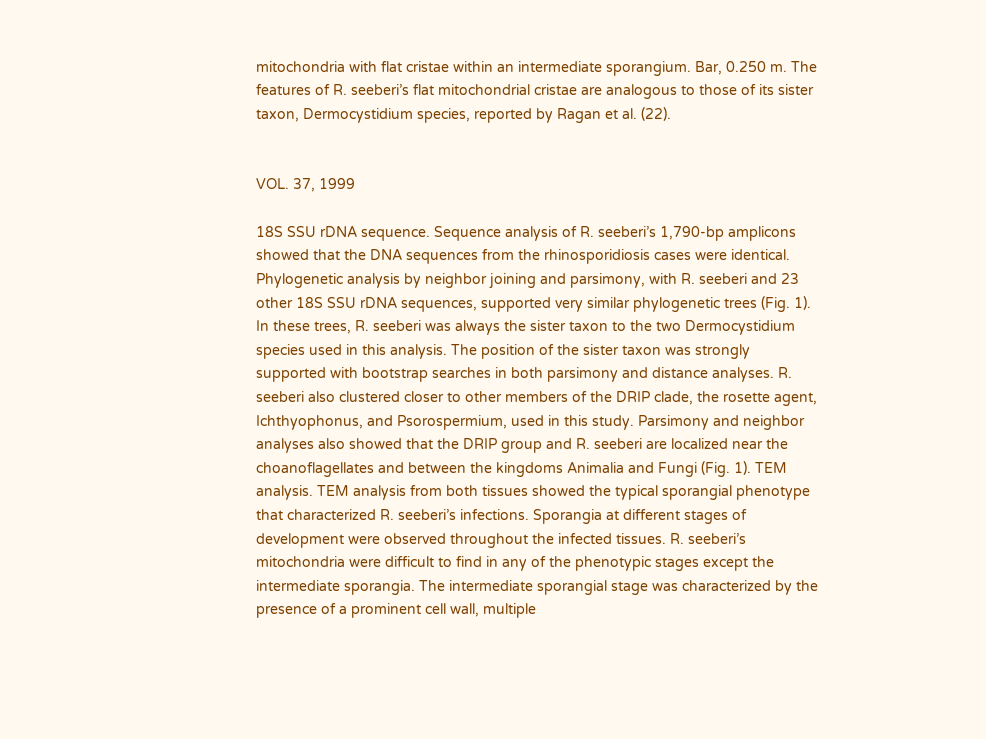mitochondria with flat cristae within an intermediate sporangium. Bar, 0.250 m. The features of R. seeberi’s flat mitochondrial cristae are analogous to those of its sister taxon, Dermocystidium species, reported by Ragan et al. (22).


VOL. 37, 1999

18S SSU rDNA sequence. Sequence analysis of R. seeberi’s 1,790-bp amplicons showed that the DNA sequences from the rhinosporidiosis cases were identical. Phylogenetic analysis by neighbor joining and parsimony, with R. seeberi and 23 other 18S SSU rDNA sequences, supported very similar phylogenetic trees (Fig. 1). In these trees, R. seeberi was always the sister taxon to the two Dermocystidium species used in this analysis. The position of the sister taxon was strongly supported with bootstrap searches in both parsimony and distance analyses. R. seeberi also clustered closer to other members of the DRIP clade, the rosette agent, Ichthyophonus, and Psorospermium, used in this study. Parsimony and neighbor analyses also showed that the DRIP group and R. seeberi are localized near the choanoflagellates and between the kingdoms Animalia and Fungi (Fig. 1). TEM analysis. TEM analysis from both tissues showed the typical sporangial phenotype that characterized R. seeberi’s infections. Sporangia at different stages of development were observed throughout the infected tissues. R. seeberi’s mitochondria were difficult to find in any of the phenotypic stages except the intermediate sporangia. The intermediate sporangial stage was characterized by the presence of a prominent cell wall, multiple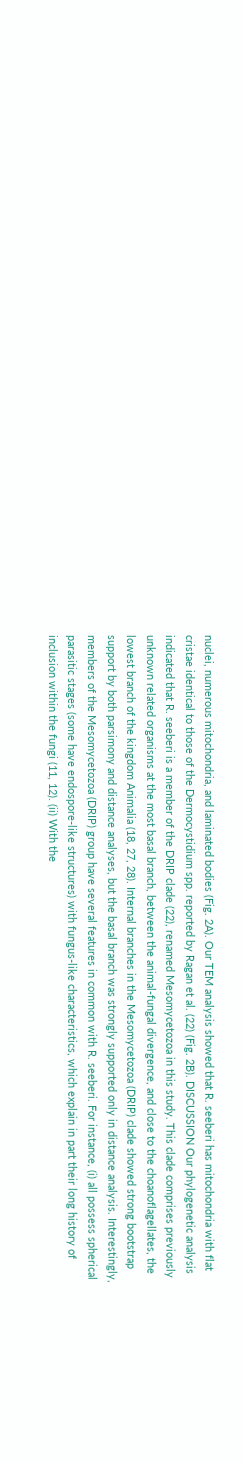nuclei, numerous mitochondria, and laminated bodies (Fig. 2A). Our TEM analysis showed that R. seeberi has mitochondria with flat cristae identical to those of the Dermocystidium spp. reported by Ragan et al. (22) (Fig. 2B). DISCUSSION Our phylogenetic analysis indicated that R. seeberi is a member of the DRIP clade (22), renamed Mesomycetozoa in this study. This clade comprises previously unknown related organisms at the most basal branch, between the animal-fungal divergence, and close to the choanoflagellates, the lowest branch of the kingdom Animalia (18, 27, 28). Internal branches in the Mesomycetozoa (DRIP) clade showed strong bootstrap support by both parsimony and distance analyses, but the basal branch was strongly supported only in distance analysis. Interestingly, members of the Mesomycetozoa (DRIP) group have several features in common with R. seeberi. For instance, (i) all possess spherical parasitic stages (some have endospore-like structures) with fungus-like characteristics, which explain in part their long history of inclusion within the fungi (11, 12). (ii) With the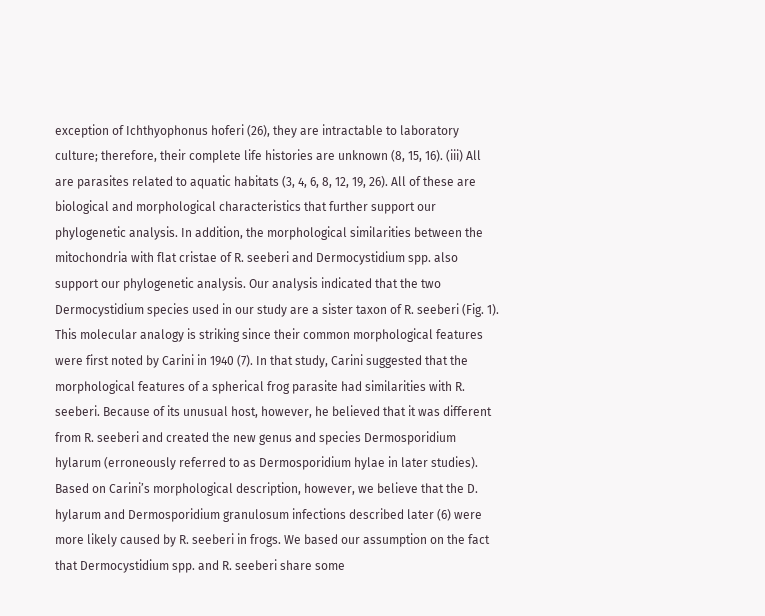exception of Ichthyophonus hoferi (26), they are intractable to laboratory culture; therefore, their complete life histories are unknown (8, 15, 16). (iii) All are parasites related to aquatic habitats (3, 4, 6, 8, 12, 19, 26). All of these are biological and morphological characteristics that further support our phylogenetic analysis. In addition, the morphological similarities between the mitochondria with flat cristae of R. seeberi and Dermocystidium spp. also support our phylogenetic analysis. Our analysis indicated that the two Dermocystidium species used in our study are a sister taxon of R. seeberi (Fig. 1). This molecular analogy is striking since their common morphological features were first noted by Carini in 1940 (7). In that study, Carini suggested that the morphological features of a spherical frog parasite had similarities with R. seeberi. Because of its unusual host, however, he believed that it was different from R. seeberi and created the new genus and species Dermosporidium hylarum (erroneously referred to as Dermosporidium hylae in later studies). Based on Carini’s morphological description, however, we believe that the D. hylarum and Dermosporidium granulosum infections described later (6) were more likely caused by R. seeberi in frogs. We based our assumption on the fact that Dermocystidium spp. and R. seeberi share some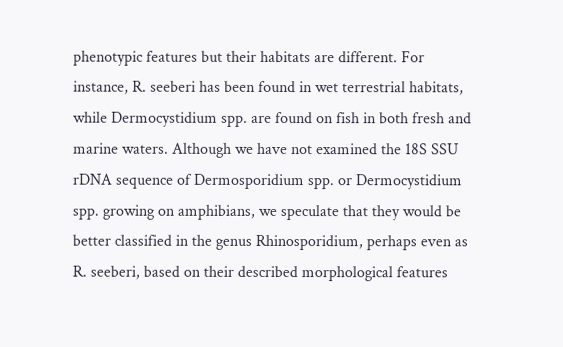phenotypic features but their habitats are different. For instance, R. seeberi has been found in wet terrestrial habitats, while Dermocystidium spp. are found on fish in both fresh and marine waters. Although we have not examined the 18S SSU rDNA sequence of Dermosporidium spp. or Dermocystidium spp. growing on amphibians, we speculate that they would be better classified in the genus Rhinosporidium, perhaps even as R. seeberi, based on their described morphological features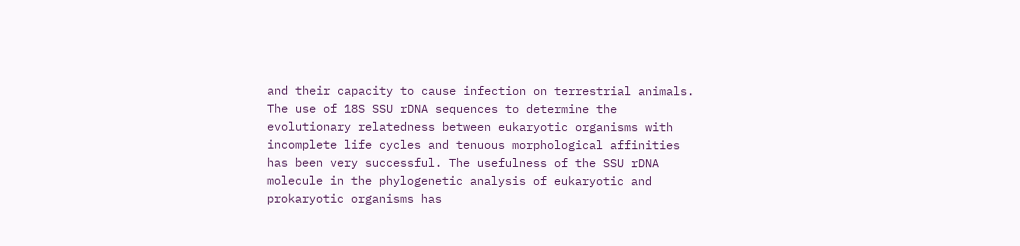and their capacity to cause infection on terrestrial animals. The use of 18S SSU rDNA sequences to determine the evolutionary relatedness between eukaryotic organisms with incomplete life cycles and tenuous morphological affinities has been very successful. The usefulness of the SSU rDNA molecule in the phylogenetic analysis of eukaryotic and prokaryotic organisms has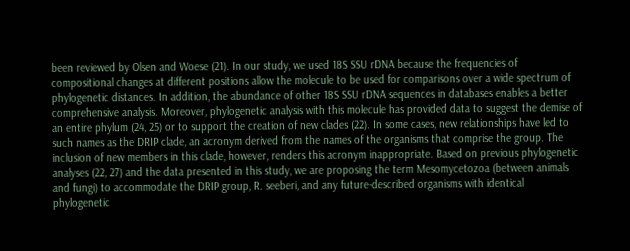been reviewed by Olsen and Woese (21). In our study, we used 18S SSU rDNA because the frequencies of compositional changes at different positions allow the molecule to be used for comparisons over a wide spectrum of phylogenetic distances. In addition, the abundance of other 18S SSU rDNA sequences in databases enables a better comprehensive analysis. Moreover, phylogenetic analysis with this molecule has provided data to suggest the demise of an entire phylum (24, 25) or to support the creation of new clades (22). In some cases, new relationships have led to such names as the DRIP clade, an acronym derived from the names of the organisms that comprise the group. The inclusion of new members in this clade, however, renders this acronym inappropriate. Based on previous phylogenetic analyses (22, 27) and the data presented in this study, we are proposing the term Mesomycetozoa (between animals and fungi) to accommodate the DRIP group, R. seeberi, and any future-described organisms with identical phylogenetic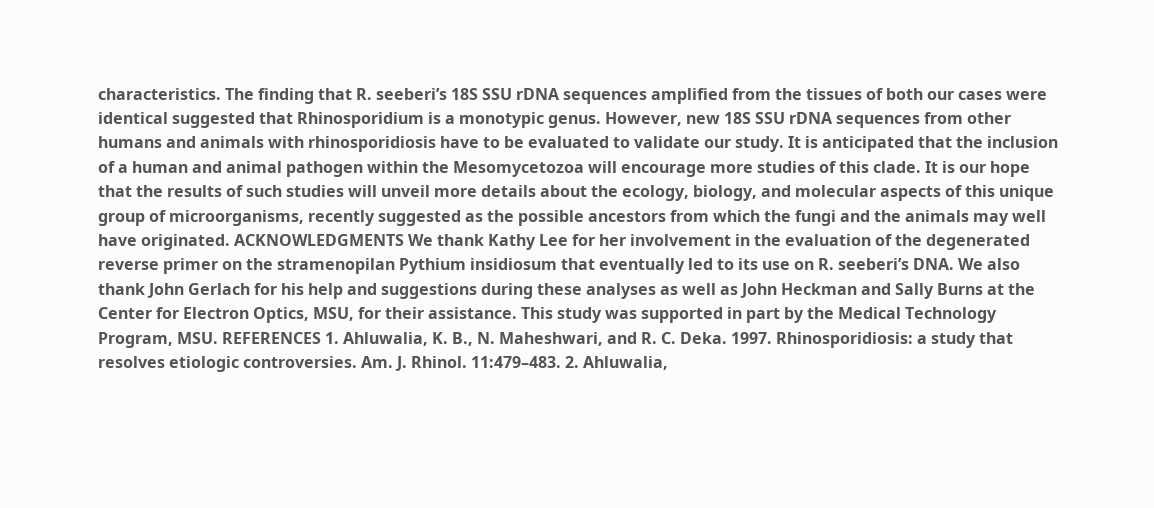characteristics. The finding that R. seeberi’s 18S SSU rDNA sequences amplified from the tissues of both our cases were identical suggested that Rhinosporidium is a monotypic genus. However, new 18S SSU rDNA sequences from other humans and animals with rhinosporidiosis have to be evaluated to validate our study. It is anticipated that the inclusion of a human and animal pathogen within the Mesomycetozoa will encourage more studies of this clade. It is our hope that the results of such studies will unveil more details about the ecology, biology, and molecular aspects of this unique group of microorganisms, recently suggested as the possible ancestors from which the fungi and the animals may well have originated. ACKNOWLEDGMENTS We thank Kathy Lee for her involvement in the evaluation of the degenerated reverse primer on the stramenopilan Pythium insidiosum that eventually led to its use on R. seeberi’s DNA. We also thank John Gerlach for his help and suggestions during these analyses as well as John Heckman and Sally Burns at the Center for Electron Optics, MSU, for their assistance. This study was supported in part by the Medical Technology Program, MSU. REFERENCES 1. Ahluwalia, K. B., N. Maheshwari, and R. C. Deka. 1997. Rhinosporidiosis: a study that resolves etiologic controversies. Am. J. Rhinol. 11:479–483. 2. Ahluwalia,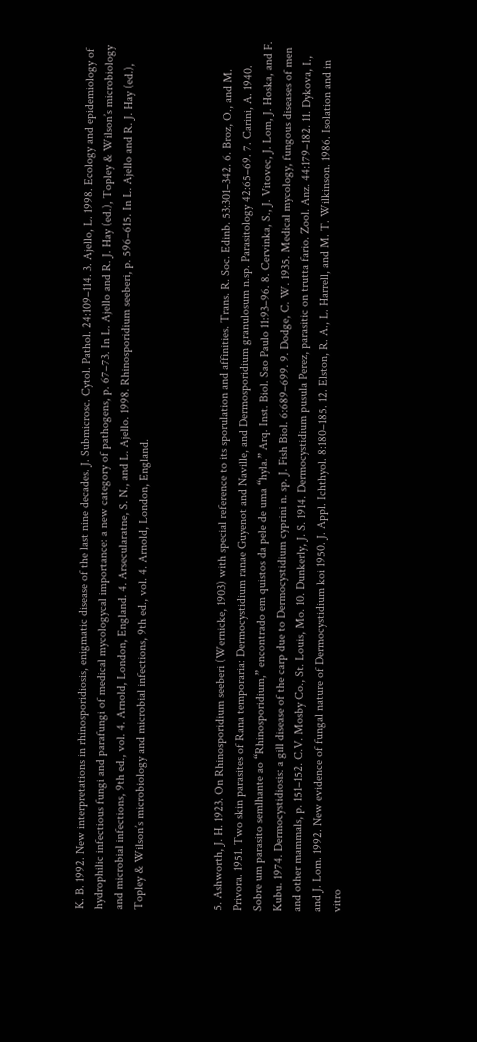K. B. 1992. New interpretations in rhinosporidiosis, enigmatic disease of the last nine decades. J. Submicrosc. Cytol. Pathol. 24:109–114. 3. Ajello, L. 1998. Ecology and epidemiology of hydrophilic infectious fungi and parafungi of medical mycologycal importance: a new category of pathogens, p. 67–73. In L. Ajello and R. J. Hay (ed.), Topley & Wilson’s microbiology and microbial infections, 9th ed., vol. 4. Arnold, London, England. 4. Arsecularatne, S. N., and L. Ajello. 1998. Rhinosporidium seeberi, p. 596–615. In L. Ajello and R. J. Hay (ed.), Topley & Wilson’s microbiology and microbial infections, 9th ed., vol. 4. Arnold, London, England.



5. Ashworth, J. H. 1923. On Rhinosporidium seeberi (Wernicke, 1903) with special reference to its sporulation and affinities. Trans. R. Soc. Edinb. 53:301–342. 6. Broz, O., and M. Privora. 1951. Two skin parasites of Rana temporaria: Dermocystidium ranae Guyenot and Naville, and Dermosporidium granulosum n.sp. Parasitology 42:65–69. 7. Carini, A. 1940. Sobre um parasito semlhante ao “Rhinosporidium,” encontrado em quistos da pele de uma “hyla.” Arq. Inst. Biol. Sao Paulo 11:93–96. 8. Cervinka, S., J. Vitovec, J. Lom, J. Hoska, and F. Kubu. 1974. Dermocystidiosis: a gill disease of the carp due to Dermocystidium cyprini n. sp. J. Fish Biol. 6:689–699. 9. Dodge, C. W. 1935. Medical mycology, fungous diseases of men and other mammals, p. 151–152. C.V. Mosby Co., St. Louis, Mo. 10. Dunkerly, J. S. 1914. Dermocystidium pusula Perez, parasitic on trutta fario. Zool. Anz. 44:179–182. 11. Dykova, I., and J. Lom. 1992. New evidence of fungal nature of Dermocystidium koi 1950. J. Appl. Ichthyol. 8:180–185. 12. Elston, R. A., L. Harrell, and M. T. Wilkinson. 1986. Isolation and in vitro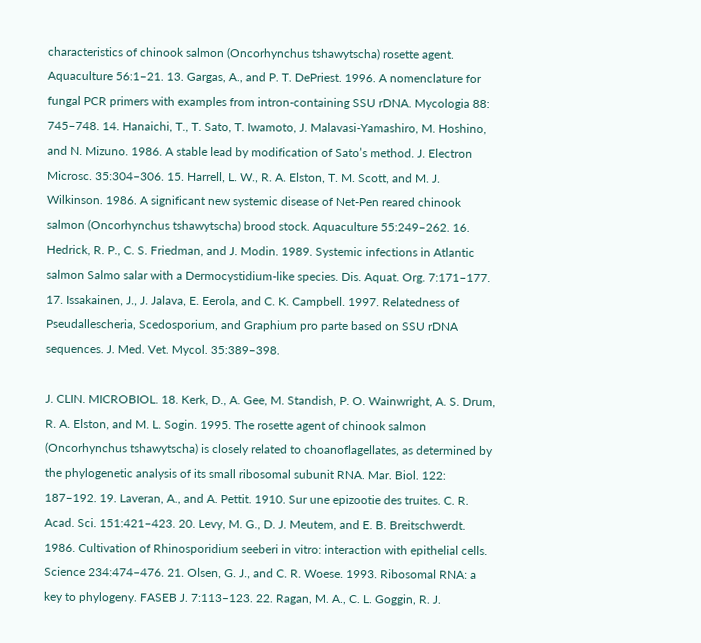characteristics of chinook salmon (Oncorhynchus tshawytscha) rosette agent. Aquaculture 56:1–21. 13. Gargas, A., and P. T. DePriest. 1996. A nomenclature for fungal PCR primers with examples from intron-containing SSU rDNA. Mycologia 88: 745–748. 14. Hanaichi, T., T. Sato, T. Iwamoto, J. Malavasi-Yamashiro, M. Hoshino, and N. Mizuno. 1986. A stable lead by modification of Sato’s method. J. Electron Microsc. 35:304–306. 15. Harrell, L. W., R. A. Elston, T. M. Scott, and M. J. Wilkinson. 1986. A significant new systemic disease of Net-Pen reared chinook salmon (Oncorhynchus tshawytscha) brood stock. Aquaculture 55:249–262. 16. Hedrick, R. P., C. S. Friedman, and J. Modin. 1989. Systemic infections in Atlantic salmon Salmo salar with a Dermocystidium-like species. Dis. Aquat. Org. 7:171–177. 17. Issakainen, J., J. Jalava, E. Eerola, and C. K. Campbell. 1997. Relatedness of Pseudallescheria, Scedosporium, and Graphium pro parte based on SSU rDNA sequences. J. Med. Vet. Mycol. 35:389–398.

J. CLIN. MICROBIOL. 18. Kerk, D., A. Gee, M. Standish, P. O. Wainwright, A. S. Drum, R. A. Elston, and M. L. Sogin. 1995. The rosette agent of chinook salmon (Oncorhynchus tshawytscha) is closely related to choanoflagellates, as determined by the phylogenetic analysis of its small ribosomal subunit RNA. Mar. Biol. 122: 187–192. 19. Laveran, A., and A. Pettit. 1910. Sur une epizootie des truites. C. R. Acad. Sci. 151:421–423. 20. Levy, M. G., D. J. Meutem, and E. B. Breitschwerdt. 1986. Cultivation of Rhinosporidium seeberi in vitro: interaction with epithelial cells. Science 234:474–476. 21. Olsen, G. J., and C. R. Woese. 1993. Ribosomal RNA: a key to phylogeny. FASEB J. 7:113–123. 22. Ragan, M. A., C. L. Goggin, R. J.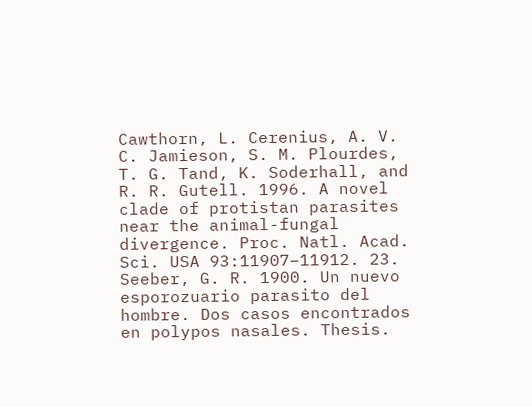Cawthorn, L. Cerenius, A. V. C. Jamieson, S. M. Plourdes, T. G. Tand, K. Soderhall, and R. R. Gutell. 1996. A novel clade of protistan parasites near the animal-fungal divergence. Proc. Natl. Acad. Sci. USA 93:11907–11912. 23. Seeber, G. R. 1900. Un nuevo esporozuario parasito del hombre. Dos casos encontrados en polypos nasales. Thesis.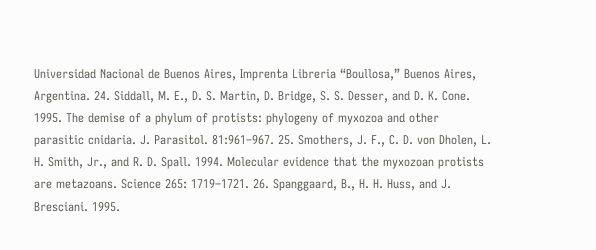Universidad Nacional de Buenos Aires, Imprenta Libreria “Boullosa,” Buenos Aires, Argentina. 24. Siddall, M. E., D. S. Martin, D. Bridge, S. S. Desser, and D. K. Cone. 1995. The demise of a phylum of protists: phylogeny of myxozoa and other parasitic cnidaria. J. Parasitol. 81:961–967. 25. Smothers, J. F., C. D. von Dholen, L. H. Smith, Jr., and R. D. Spall. 1994. Molecular evidence that the myxozoan protists are metazoans. Science 265: 1719–1721. 26. Spanggaard, B., H. H. Huss, and J. Bresciani. 1995.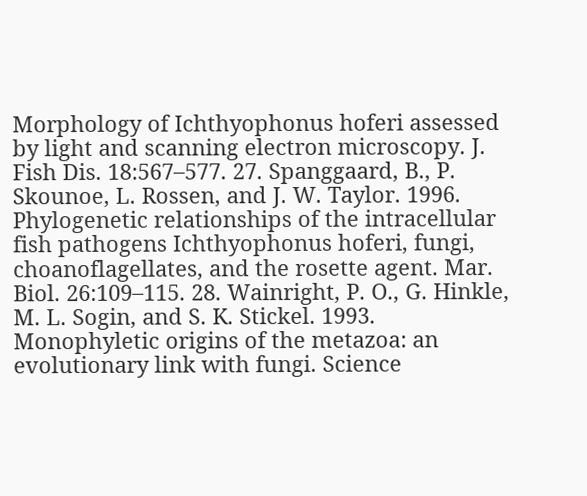Morphology of Ichthyophonus hoferi assessed by light and scanning electron microscopy. J. Fish Dis. 18:567–577. 27. Spanggaard, B., P. Skounoe, L. Rossen, and J. W. Taylor. 1996. Phylogenetic relationships of the intracellular fish pathogens Ichthyophonus hoferi, fungi, choanoflagellates, and the rosette agent. Mar. Biol. 26:109–115. 28. Wainright, P. O., G. Hinkle, M. L. Sogin, and S. K. Stickel. 1993. Monophyletic origins of the metazoa: an evolutionary link with fungi. Science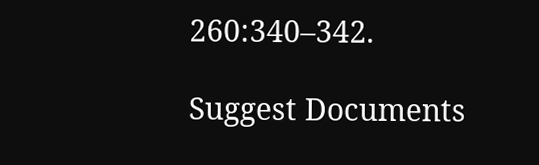260:340–342.

Suggest Documents